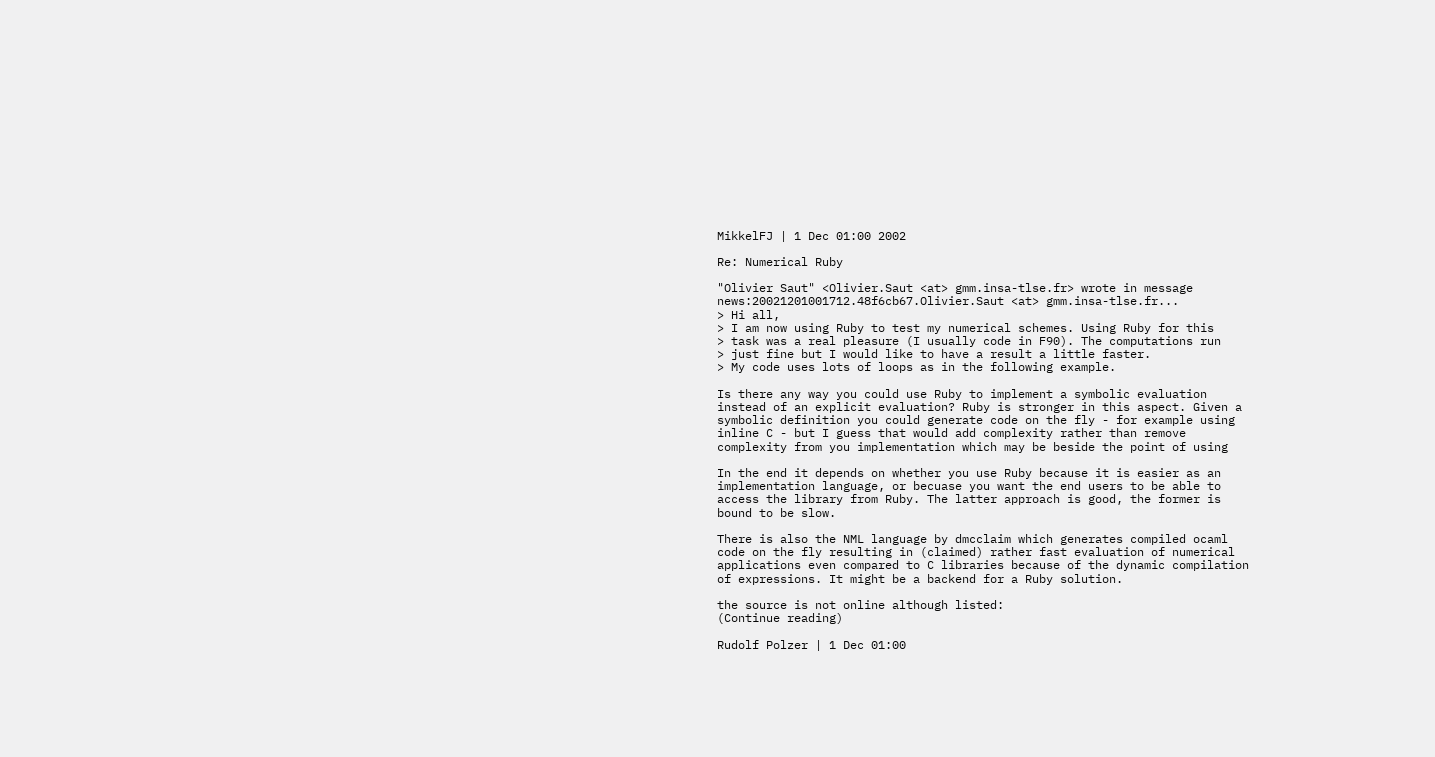MikkelFJ | 1 Dec 01:00 2002

Re: Numerical Ruby

"Olivier Saut" <Olivier.Saut <at> gmm.insa-tlse.fr> wrote in message
news:20021201001712.48f6cb67.Olivier.Saut <at> gmm.insa-tlse.fr...
> Hi all,
> I am now using Ruby to test my numerical schemes. Using Ruby for this
> task was a real pleasure (I usually code in F90). The computations run
> just fine but I would like to have a result a little faster.
> My code uses lots of loops as in the following example.

Is there any way you could use Ruby to implement a symbolic evaluation
instead of an explicit evaluation? Ruby is stronger in this aspect. Given a
symbolic definition you could generate code on the fly - for example using
inline C - but I guess that would add complexity rather than remove
complexity from you implementation which may be beside the point of using

In the end it depends on whether you use Ruby because it is easier as an
implementation language, or becuase you want the end users to be able to
access the library from Ruby. The latter approach is good, the former is
bound to be slow.

There is also the NML language by dmcclaim which generates compiled ocaml
code on the fly resulting in (claimed) rather fast evaluation of numerical
applications even compared to C libraries because of the dynamic compilation
of expressions. It might be a backend for a Ruby solution.

the source is not online although listed:
(Continue reading)

Rudolf Polzer | 1 Dec 01:00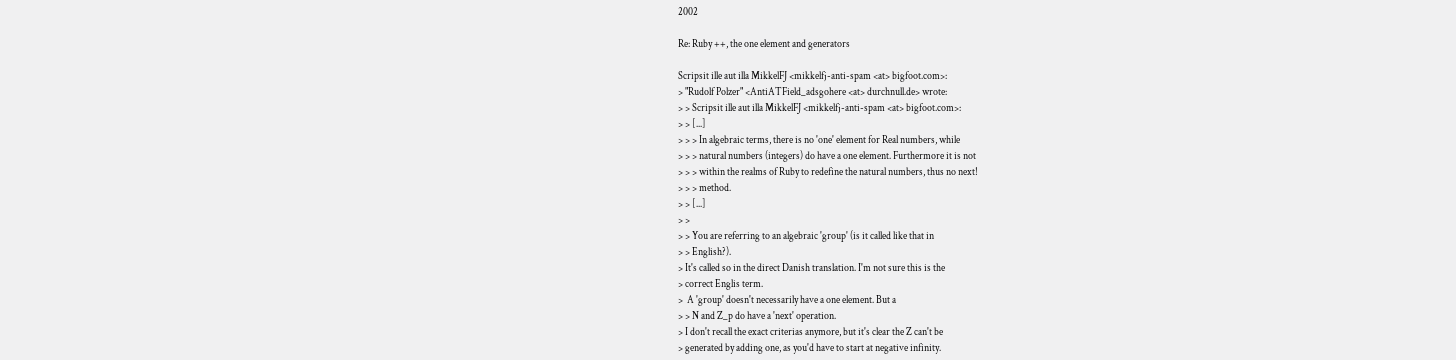2002

Re: Ruby ++, the one element and generators

Scripsit ille aut illa MikkelFJ <mikkelfj-anti-spam <at> bigfoot.com>:
> "Rudolf Polzer" <AntiATField_adsgohere <at> durchnull.de> wrote:
> > Scripsit ille aut illa MikkelFJ <mikkelfj-anti-spam <at> bigfoot.com>:
> > [...]
> > > In algebraic terms, there is no 'one' element for Real numbers, while
> > > natural numbers (integers) do have a one element. Furthermore it is not
> > > within the realms of Ruby to redefine the natural numbers, thus no next!
> > > method.
> > [...]
> >
> > You are referring to an algebraic 'group' (is it called like that in
> > English?).
> It's called so in the direct Danish translation. I'm not sure this is the
> correct Englis term.
>  A 'group' doesn't necessarily have a one element. But a
> > N and Z_p do have a 'next' operation.
> I don't recall the exact criterias anymore, but it's clear the Z can't be
> generated by adding one, as you'd have to start at negative infinity.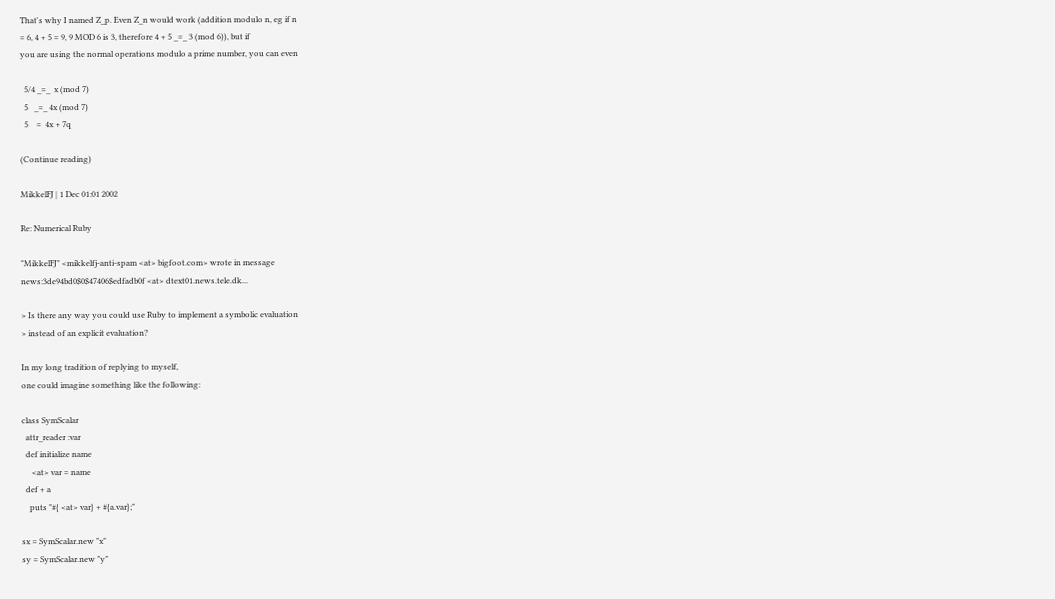That's why I named Z_p. Even Z_n would work (addition modulo n, eg if n
= 6, 4 + 5 = 9, 9 MOD 6 is 3, therefore 4 + 5 _=_ 3 (mod 6)), but if
you are using the normal operations modulo a prime number, you can even

  5/4 _=_  x (mod 7)
  5   _=_ 4x (mod 7)
  5    =  4x + 7q

(Continue reading)

MikkelFJ | 1 Dec 01:01 2002

Re: Numerical Ruby

"MikkelFJ" <mikkelfj-anti-spam <at> bigfoot.com> wrote in message
news:3de94bd0$0$47406$edfadb0f <at> dtext01.news.tele.dk...

> Is there any way you could use Ruby to implement a symbolic evaluation
> instead of an explicit evaluation?

In my long tradition of replying to myself,
one could imagine something like the following:

class SymScalar
  attr_reader :var
  def initialize name
     <at> var = name
  def + a
    puts "#{ <at> var} + #{a.var};"

sx = SymScalar.new "x"
sy = SymScalar.new "y"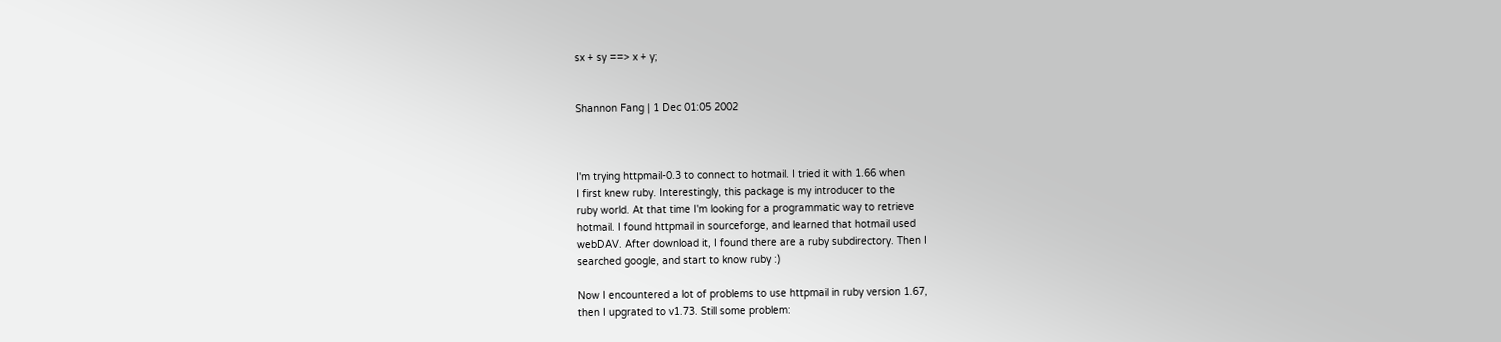sx + sy ==> x + y;


Shannon Fang | 1 Dec 01:05 2002



I'm trying httpmail-0.3 to connect to hotmail. I tried it with 1.66 when
I first knew ruby. Interestingly, this package is my introducer to the
ruby world. At that time I'm looking for a programmatic way to retrieve
hotmail. I found httpmail in sourceforge, and learned that hotmail used
webDAV. After download it, I found there are a ruby subdirectory. Then I
searched google, and start to know ruby :)

Now I encountered a lot of problems to use httpmail in ruby version 1.67,
then I upgrated to v1.73. Still some problem: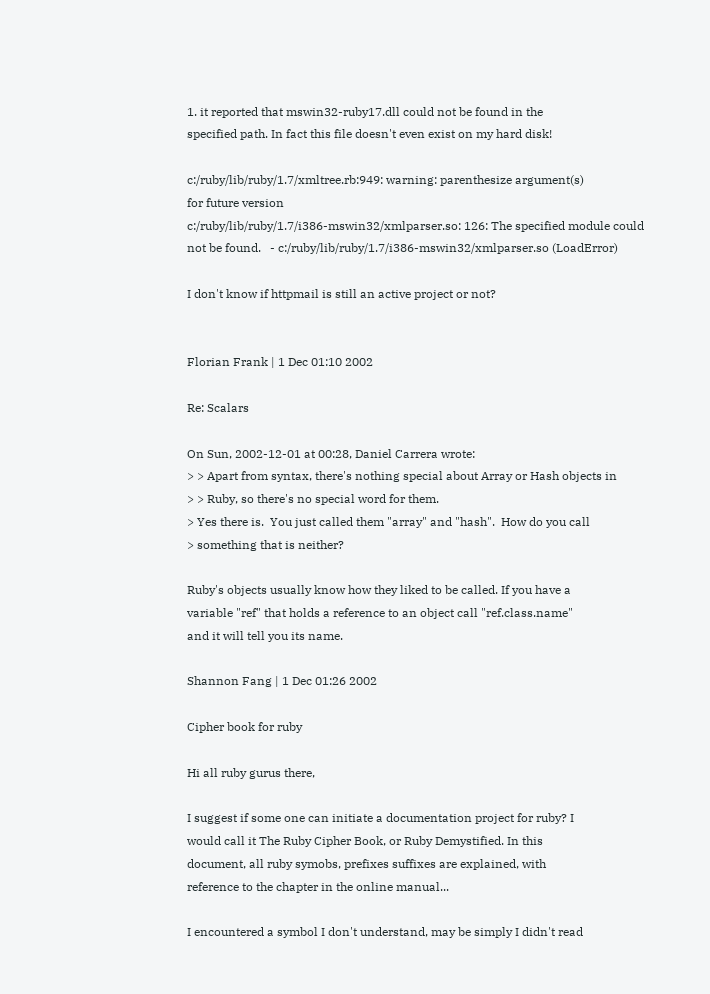1. it reported that mswin32-ruby17.dll could not be found in the
specified path. In fact this file doesn't even exist on my hard disk!

c:/ruby/lib/ruby/1.7/xmltree.rb:949: warning: parenthesize argument(s)
for future version
c:/ruby/lib/ruby/1.7/i386-mswin32/xmlparser.so: 126: The specified module could
not be found.   - c:/ruby/lib/ruby/1.7/i386-mswin32/xmlparser.so (LoadError)

I don't know if httpmail is still an active project or not?


Florian Frank | 1 Dec 01:10 2002

Re: Scalars

On Sun, 2002-12-01 at 00:28, Daniel Carrera wrote:
> > Apart from syntax, there's nothing special about Array or Hash objects in
> > Ruby, so there's no special word for them.
> Yes there is.  You just called them "array" and "hash".  How do you call
> something that is neither?

Ruby's objects usually know how they liked to be called. If you have a
variable "ref" that holds a reference to an object call "ref.class.name"
and it will tell you its name.

Shannon Fang | 1 Dec 01:26 2002

Cipher book for ruby

Hi all ruby gurus there,

I suggest if some one can initiate a documentation project for ruby? I
would call it The Ruby Cipher Book, or Ruby Demystified. In this
document, all ruby symobs, prefixes suffixes are explained, with
reference to the chapter in the online manual...

I encountered a symbol I don't understand, may be simply I didn't read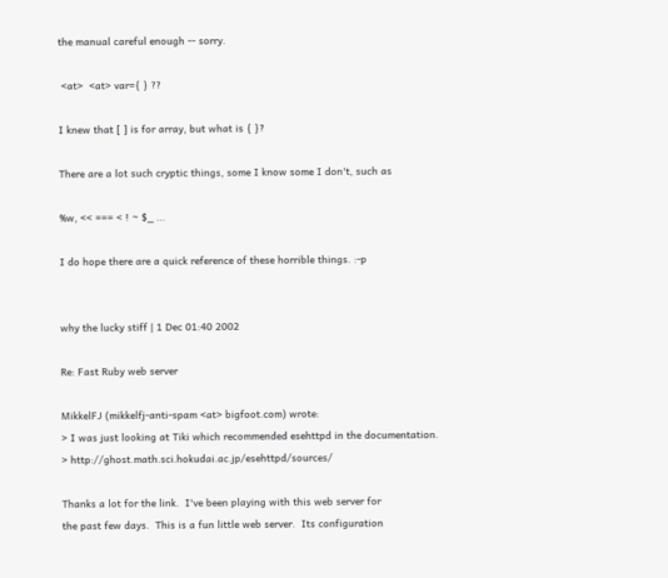the manual careful enough -- sorry.

 <at>  <at> var={ } ??

I knew that [ ] is for array, but what is { }?

There are a lot such cryptic things, some I know some I don't, such as

%w, << === < ! ~ $_ ...

I do hope there are a quick reference of these horrible things. :-p


why the lucky stiff | 1 Dec 01:40 2002

Re: Fast Ruby web server

MikkelFJ (mikkelfj-anti-spam <at> bigfoot.com) wrote:
> I was just looking at Tiki which recommended esehttpd in the documentation.
> http://ghost.math.sci.hokudai.ac.jp/esehttpd/sources/

Thanks a lot for the link.  I've been playing with this web server for
the past few days.  This is a fun little web server.  Its configuration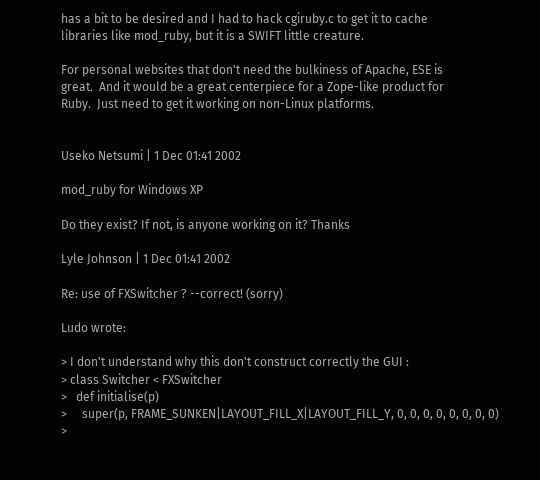has a bit to be desired and I had to hack cgiruby.c to get it to cache
libraries like mod_ruby, but it is a SWIFT little creature.

For personal websites that don't need the bulkiness of Apache, ESE is
great.  And it would be a great centerpiece for a Zope-like product for
Ruby.  Just need to get it working on non-Linux platforms.


Useko Netsumi | 1 Dec 01:41 2002

mod_ruby for Windows XP

Do they exist? If not, is anyone working on it? Thanks

Lyle Johnson | 1 Dec 01:41 2002

Re: use of FXSwitcher ? --correct! (sorry)

Ludo wrote:

> I don't understand why this don't construct correctly the GUI :
> class Switcher < FXSwitcher
>   def initialise(p)
>     super(p, FRAME_SUNKEN|LAYOUT_FILL_X|LAYOUT_FILL_Y, 0, 0, 0, 0, 0, 0, 0, 0)
>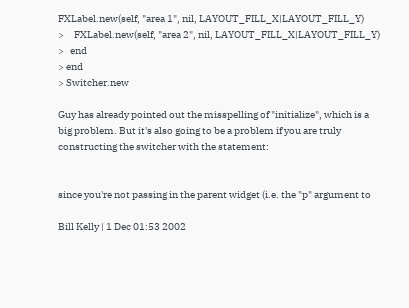FXLabel.new(self, "area 1", nil, LAYOUT_FILL_X|LAYOUT_FILL_Y)
>     FXLabel.new(self, "area 2", nil, LAYOUT_FILL_X|LAYOUT_FILL_Y)
>   end
> end
> Switcher.new

Guy has already pointed out the misspelling of "initialize", which is a
big problem. But it's also going to be a problem if you are truly
constructing the switcher with the statement:


since you're not passing in the parent widget (i.e. the "p" argument to

Bill Kelly | 1 Dec 01:53 2002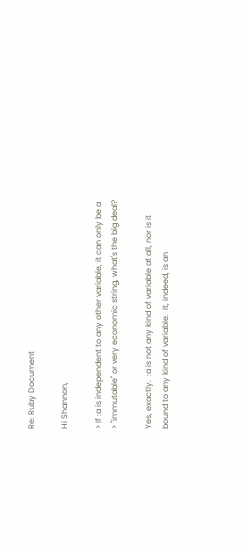Re: Ruby Document

Hi Shannon,

> If :a is independent to any other variable, it can only be a
> "immutable" or very economic string, what's the big deal?

Yes, exactly.  :a is not any kind of variable at all, nor is it
bound to any kind of variable.  It, indeed, is an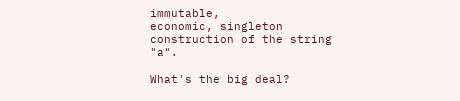immutable,
economic, singleton construction of the string "a".

What's the big deal?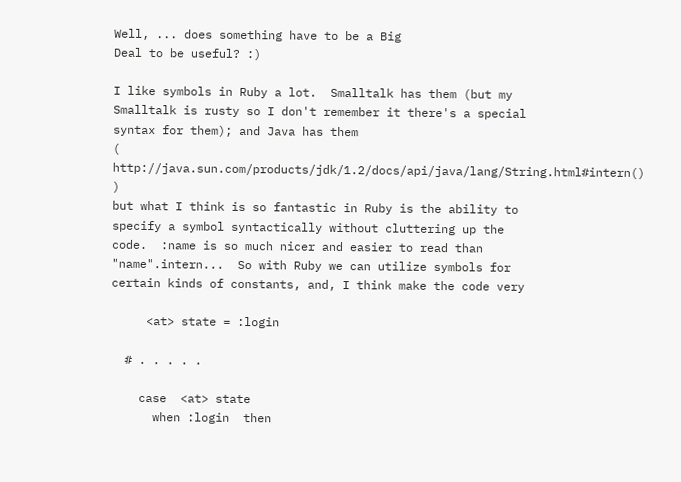Well, ... does something have to be a Big
Deal to be useful? :)

I like symbols in Ruby a lot.  Smalltalk has them (but my
Smalltalk is rusty so I don't remember it there's a special
syntax for them); and Java has them
( http://java.sun.com/products/jdk/1.2/docs/api/java/lang/String.html#intern() )
but what I think is so fantastic in Ruby is the ability to
specify a symbol syntactically without cluttering up the
code.  :name is so much nicer and easier to read than
"name".intern...  So with Ruby we can utilize symbols for
certain kinds of constants, and, I think make the code very

     <at> state = :login

  # . . . . .

    case  <at> state
      when :login  then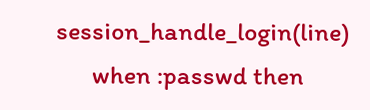session_handle_login(line)
      when :passwd then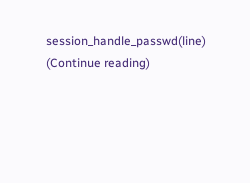session_handle_passwd(line)
(Continue reading)